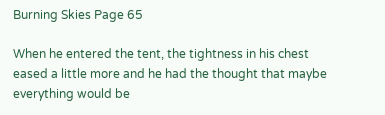Burning Skies Page 65

When he entered the tent, the tightness in his chest eased a little more and he had the thought that maybe everything would be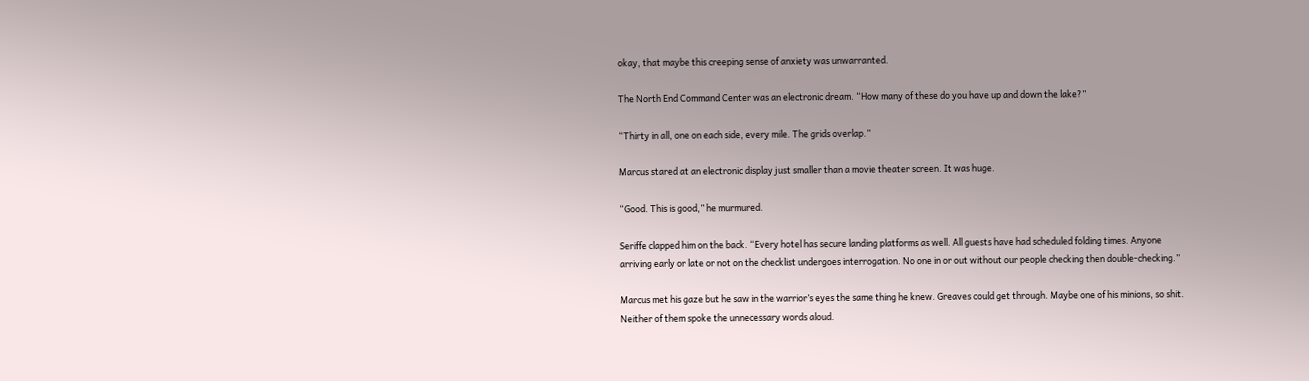okay, that maybe this creeping sense of anxiety was unwarranted.

The North End Command Center was an electronic dream. “How many of these do you have up and down the lake?”

“Thirty in all, one on each side, every mile. The grids overlap.”

Marcus stared at an electronic display just smaller than a movie theater screen. It was huge.

“Good. This is good,” he murmured.

Seriffe clapped him on the back. “Every hotel has secure landing platforms as well. All guests have had scheduled folding times. Anyone arriving early or late or not on the checklist undergoes interrogation. No one in or out without our people checking then double-checking.”

Marcus met his gaze but he saw in the warrior’s eyes the same thing he knew. Greaves could get through. Maybe one of his minions, so shit. Neither of them spoke the unnecessary words aloud.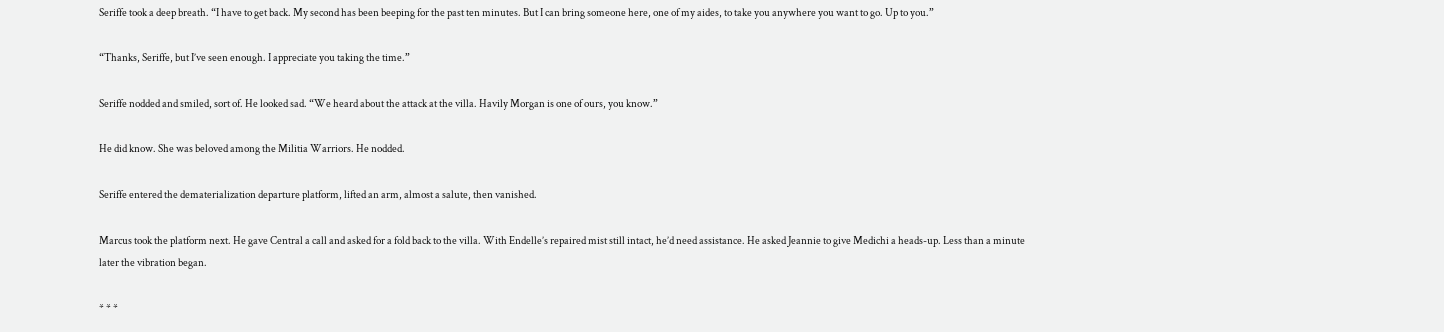Seriffe took a deep breath. “I have to get back. My second has been beeping for the past ten minutes. But I can bring someone here, one of my aides, to take you anywhere you want to go. Up to you.”

“Thanks, Seriffe, but I’ve seen enough. I appreciate you taking the time.”

Seriffe nodded and smiled, sort of. He looked sad. “We heard about the attack at the villa. Havily Morgan is one of ours, you know.”

He did know. She was beloved among the Militia Warriors. He nodded.

Seriffe entered the dematerialization departure platform, lifted an arm, almost a salute, then vanished.

Marcus took the platform next. He gave Central a call and asked for a fold back to the villa. With Endelle’s repaired mist still intact, he’d need assistance. He asked Jeannie to give Medichi a heads-up. Less than a minute later the vibration began.

* * *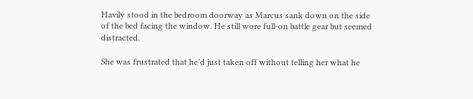Havily stood in the bedroom doorway as Marcus sank down on the side of the bed facing the window. He still wore full-on battle gear but seemed distracted.

She was frustrated that he’d just taken off without telling her what he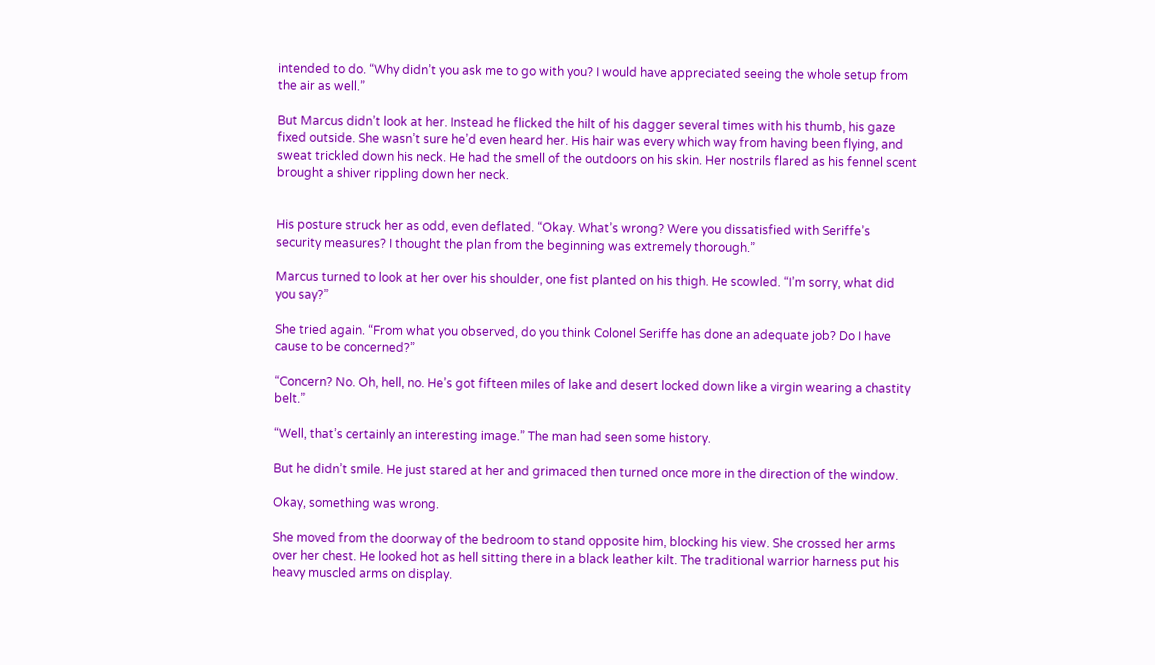intended to do. “Why didn’t you ask me to go with you? I would have appreciated seeing the whole setup from the air as well.”

But Marcus didn’t look at her. Instead he flicked the hilt of his dagger several times with his thumb, his gaze fixed outside. She wasn’t sure he’d even heard her. His hair was every which way from having been flying, and sweat trickled down his neck. He had the smell of the outdoors on his skin. Her nostrils flared as his fennel scent brought a shiver rippling down her neck.


His posture struck her as odd, even deflated. “Okay. What’s wrong? Were you dissatisfied with Seriffe’s security measures? I thought the plan from the beginning was extremely thorough.”

Marcus turned to look at her over his shoulder, one fist planted on his thigh. He scowled. “I’m sorry, what did you say?”

She tried again. “From what you observed, do you think Colonel Seriffe has done an adequate job? Do I have cause to be concerned?”

“Concern? No. Oh, hell, no. He’s got fifteen miles of lake and desert locked down like a virgin wearing a chastity belt.”

“Well, that’s certainly an interesting image.” The man had seen some history.

But he didn’t smile. He just stared at her and grimaced then turned once more in the direction of the window.

Okay, something was wrong.

She moved from the doorway of the bedroom to stand opposite him, blocking his view. She crossed her arms over her chest. He looked hot as hell sitting there in a black leather kilt. The traditional warrior harness put his heavy muscled arms on display.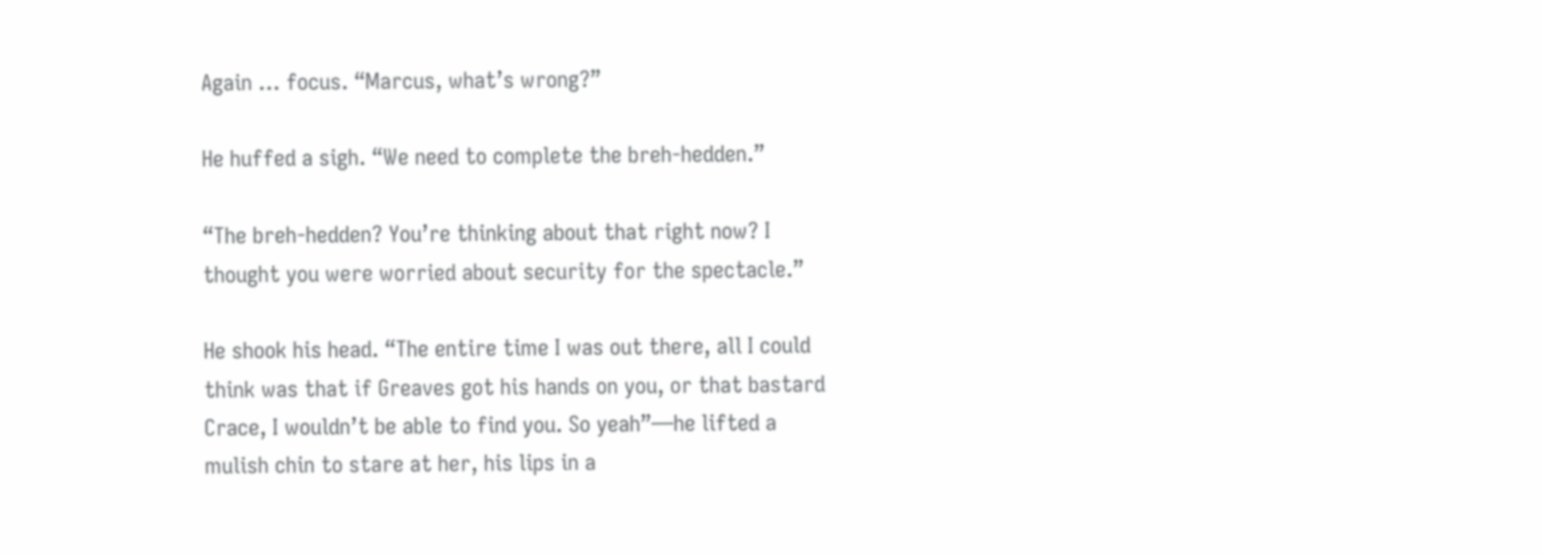Again … focus. “Marcus, what’s wrong?”

He huffed a sigh. “We need to complete the breh-hedden.”

“The breh-hedden? You’re thinking about that right now? I thought you were worried about security for the spectacle.”

He shook his head. “The entire time I was out there, all I could think was that if Greaves got his hands on you, or that bastard Crace, I wouldn’t be able to find you. So yeah”—he lifted a mulish chin to stare at her, his lips in a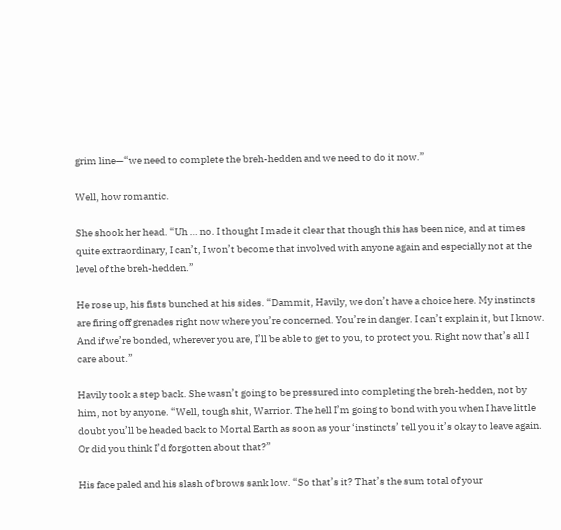grim line—“we need to complete the breh-hedden and we need to do it now.”

Well, how romantic.

She shook her head. “Uh … no. I thought I made it clear that though this has been nice, and at times quite extraordinary, I can’t, I won’t become that involved with anyone again and especially not at the level of the breh-hedden.”

He rose up, his fists bunched at his sides. “Dammit, Havily, we don’t have a choice here. My instincts are firing off grenades right now where you’re concerned. You’re in danger. I can’t explain it, but I know. And if we’re bonded, wherever you are, I’ll be able to get to you, to protect you. Right now that’s all I care about.”

Havily took a step back. She wasn’t going to be pressured into completing the breh-hedden, not by him, not by anyone. “Well, tough shit, Warrior. The hell I’m going to bond with you when I have little doubt you’ll be headed back to Mortal Earth as soon as your ‘instincts’ tell you it’s okay to leave again. Or did you think I’d forgotten about that?”

His face paled and his slash of brows sank low. “So that’s it? That’s the sum total of your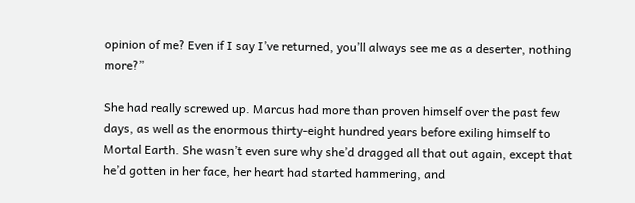opinion of me? Even if I say I’ve returned, you’ll always see me as a deserter, nothing more?”

She had really screwed up. Marcus had more than proven himself over the past few days, as well as the enormous thirty-eight hundred years before exiling himself to Mortal Earth. She wasn’t even sure why she’d dragged all that out again, except that he’d gotten in her face, her heart had started hammering, and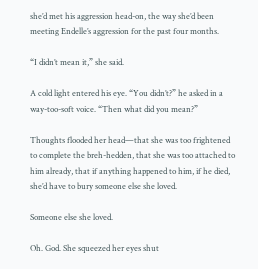she’d met his aggression head-on, the way she’d been meeting Endelle’s aggression for the past four months.

“I didn’t mean it,” she said.

A cold light entered his eye. “You didn’t?” he asked in a way-too-soft voice. “Then what did you mean?”

Thoughts flooded her head—that she was too frightened to complete the breh-hedden, that she was too attached to him already, that if anything happened to him, if he died, she’d have to bury someone else she loved.

Someone else she loved.

Oh. God. She squeezed her eyes shut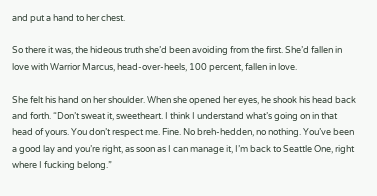and put a hand to her chest.

So there it was, the hideous truth she’d been avoiding from the first. She’d fallen in love with Warrior Marcus, head-over-heels, 100 percent, fallen in love.

She felt his hand on her shoulder. When she opened her eyes, he shook his head back and forth. “Don’t sweat it, sweetheart. I think I understand what’s going on in that head of yours. You don’t respect me. Fine. No breh-hedden, no nothing. You’ve been a good lay and you’re right, as soon as I can manage it, I’m back to Seattle One, right where I fucking belong.”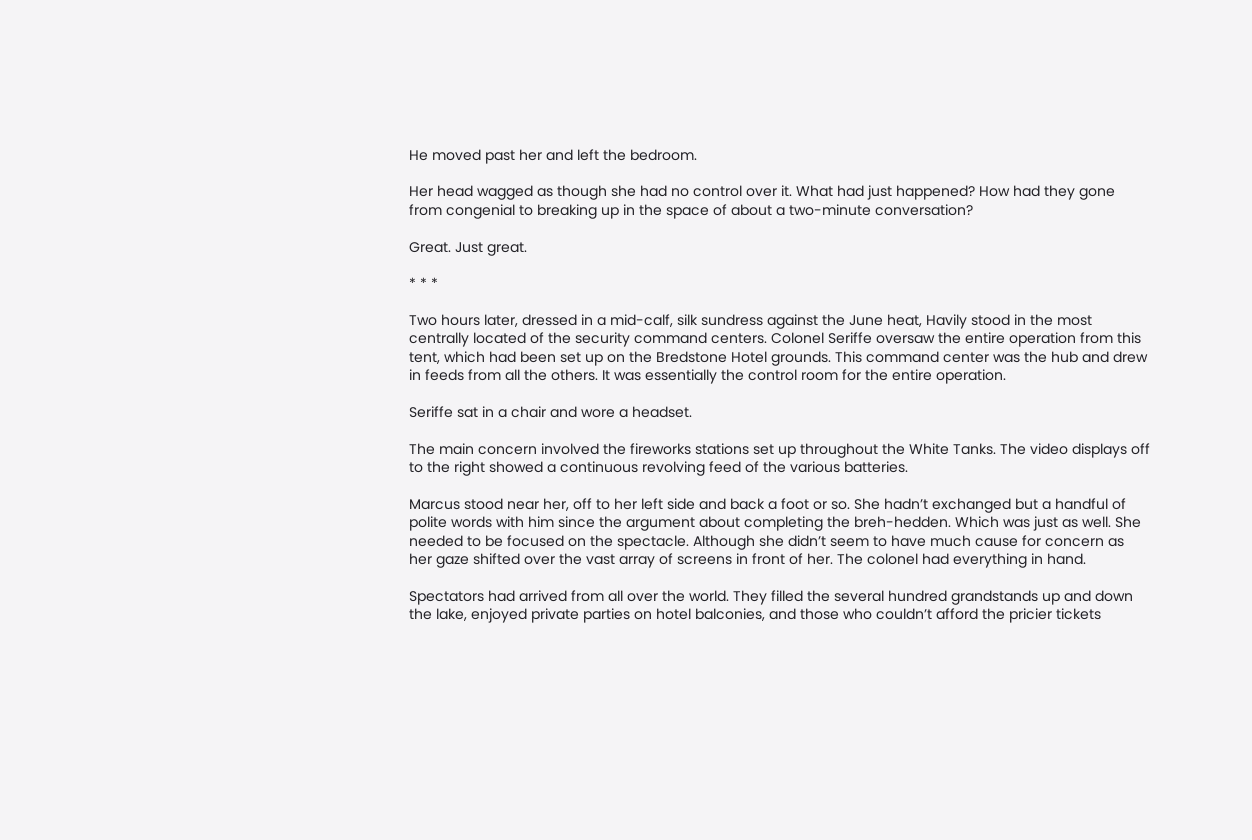He moved past her and left the bedroom.

Her head wagged as though she had no control over it. What had just happened? How had they gone from congenial to breaking up in the space of about a two-minute conversation?

Great. Just great.

* * *

Two hours later, dressed in a mid-calf, silk sundress against the June heat, Havily stood in the most centrally located of the security command centers. Colonel Seriffe oversaw the entire operation from this tent, which had been set up on the Bredstone Hotel grounds. This command center was the hub and drew in feeds from all the others. It was essentially the control room for the entire operation.

Seriffe sat in a chair and wore a headset.

The main concern involved the fireworks stations set up throughout the White Tanks. The video displays off to the right showed a continuous revolving feed of the various batteries.

Marcus stood near her, off to her left side and back a foot or so. She hadn’t exchanged but a handful of polite words with him since the argument about completing the breh-hedden. Which was just as well. She needed to be focused on the spectacle. Although she didn’t seem to have much cause for concern as her gaze shifted over the vast array of screens in front of her. The colonel had everything in hand.

Spectators had arrived from all over the world. They filled the several hundred grandstands up and down the lake, enjoyed private parties on hotel balconies, and those who couldn’t afford the pricier tickets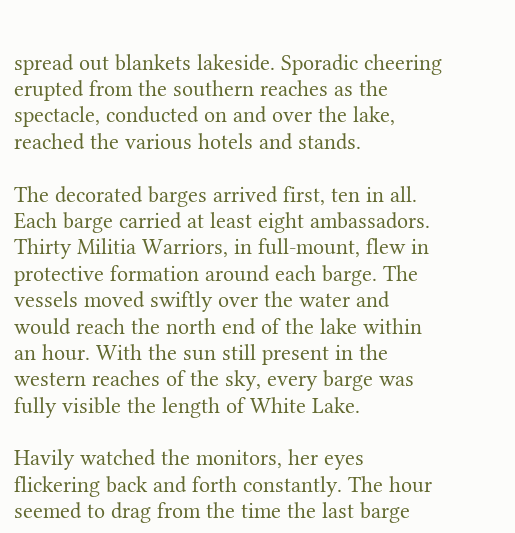spread out blankets lakeside. Sporadic cheering erupted from the southern reaches as the spectacle, conducted on and over the lake, reached the various hotels and stands.

The decorated barges arrived first, ten in all. Each barge carried at least eight ambassadors. Thirty Militia Warriors, in full-mount, flew in protective formation around each barge. The vessels moved swiftly over the water and would reach the north end of the lake within an hour. With the sun still present in the western reaches of the sky, every barge was fully visible the length of White Lake.

Havily watched the monitors, her eyes flickering back and forth constantly. The hour seemed to drag from the time the last barge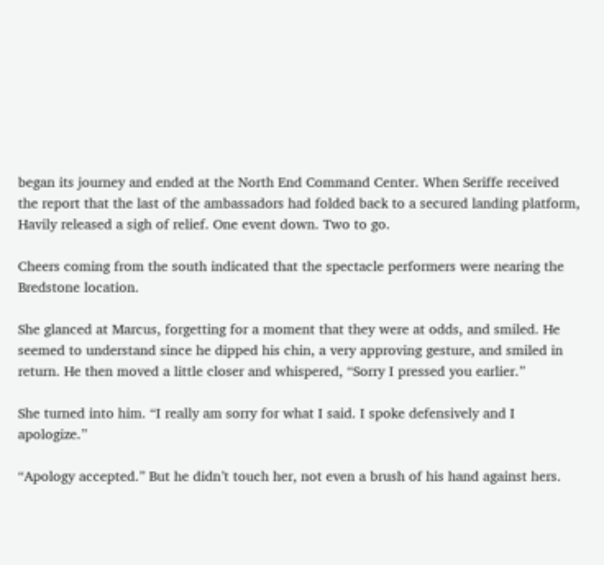began its journey and ended at the North End Command Center. When Seriffe received the report that the last of the ambassadors had folded back to a secured landing platform, Havily released a sigh of relief. One event down. Two to go.

Cheers coming from the south indicated that the spectacle performers were nearing the Bredstone location.

She glanced at Marcus, forgetting for a moment that they were at odds, and smiled. He seemed to understand since he dipped his chin, a very approving gesture, and smiled in return. He then moved a little closer and whispered, “Sorry I pressed you earlier.”

She turned into him. “I really am sorry for what I said. I spoke defensively and I apologize.”

“Apology accepted.” But he didn’t touch her, not even a brush of his hand against hers.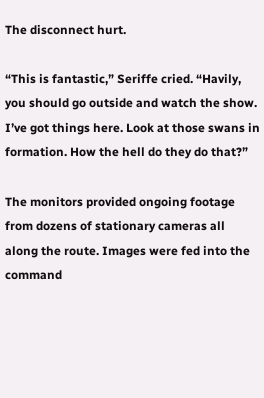The disconnect hurt.

“This is fantastic,” Seriffe cried. “Havily, you should go outside and watch the show. I’ve got things here. Look at those swans in formation. How the hell do they do that?”

The monitors provided ongoing footage from dozens of stationary cameras all along the route. Images were fed into the command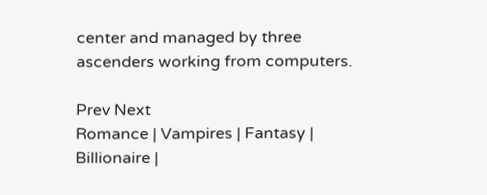center and managed by three ascenders working from computers.

Prev Next
Romance | Vampires | Fantasy | Billionaire |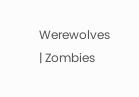Werewolves | Zombies